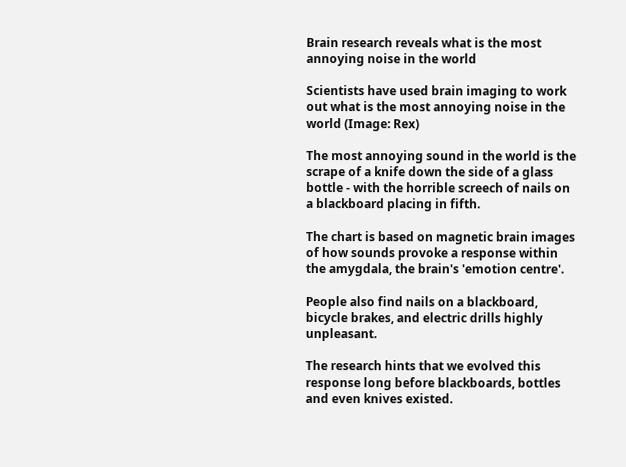Brain research reveals what is the most annoying noise in the world

Scientists have used brain imaging to work out what is the most annoying noise in the world (Image: Rex)

The most annoying sound in the world is the scrape of a knife down the side of a glass bottle - with the horrible screech of nails on a blackboard placing in fifth.

The chart is based on magnetic brain images of how sounds provoke a response within the amygdala, the brain's 'emotion centre'.

People also find nails on a blackboard, bicycle brakes, and electric drills highly unpleasant.

The research hints that we evolved this response long before blackboards, bottles and even knives existed.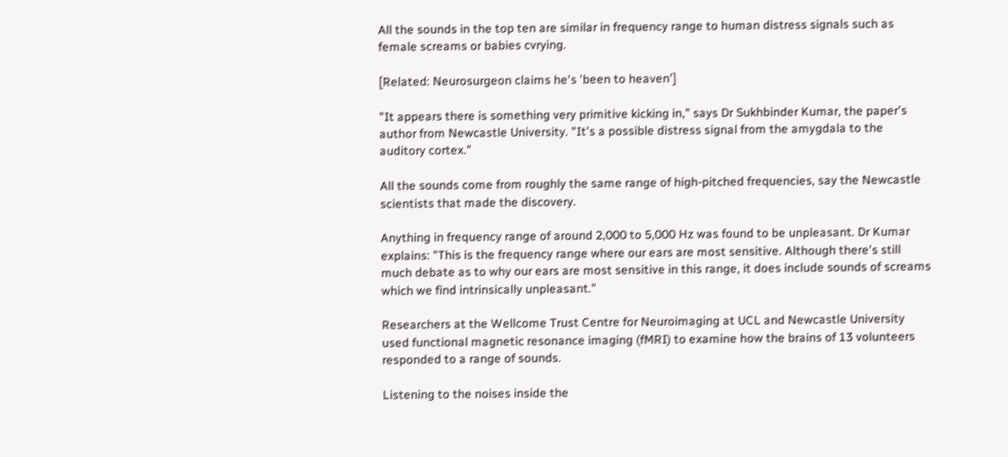All the sounds in the top ten are similar in frequency range to human distress signals such as female screams or babies cvrying.

[Related: Neurosurgeon claims he's 'been to heaven']

"It appears there is something very primitive kicking in," says Dr Sukhbinder Kumar, the paper's author from Newcastle University. "It's a possible distress signal from the amygdala to the auditory cortex."

All the sounds come from roughly the same range of high-pitched frequencies, say the Newcastle scientists that made the discovery.

Anything in frequency range of around 2,000 to 5,000 Hz was found to be unpleasant. Dr Kumar explains: "This is the frequency range where our ears are most sensitive. Although there's still much debate as to why our ears are most sensitive in this range, it does include sounds of screams which we find intrinsically unpleasant."

Researchers at the Wellcome Trust Centre for Neuroimaging at UCL and Newcastle University used functional magnetic resonance imaging (fMRI) to examine how the brains of 13 volunteers responded to a range of sounds.

Listening to the noises inside the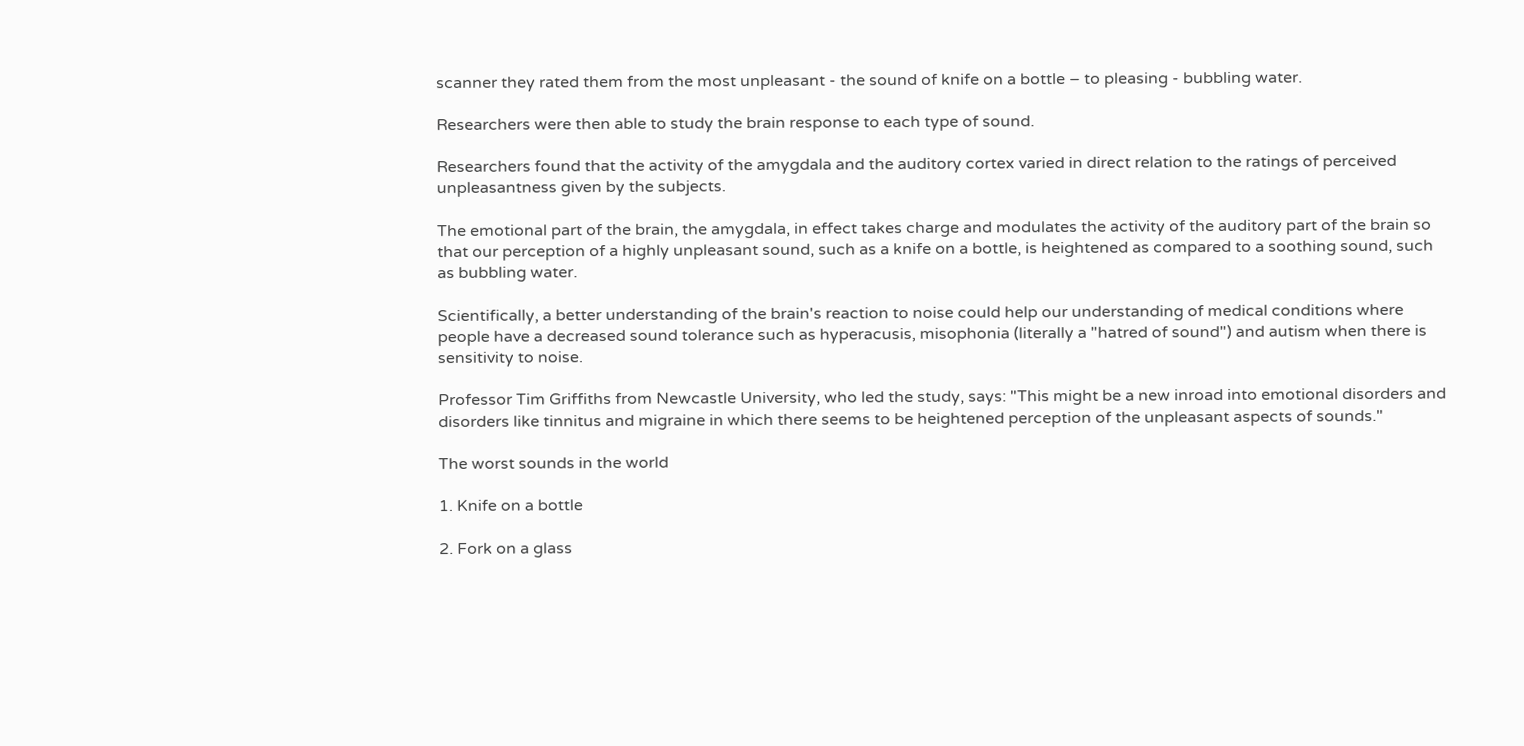scanner they rated them from the most unpleasant - the sound of knife on a bottle – to pleasing - bubbling water.

Researchers were then able to study the brain response to each type of sound.

Researchers found that the activity of the amygdala and the auditory cortex varied in direct relation to the ratings of perceived unpleasantness given by the subjects.

The emotional part of the brain, the amygdala, in effect takes charge and modulates the activity of the auditory part of the brain so that our perception of a highly unpleasant sound, such as a knife on a bottle, is heightened as compared to a soothing sound, such as bubbling water.

Scientifically, a better understanding of the brain's reaction to noise could help our understanding of medical conditions where people have a decreased sound tolerance such as hyperacusis, misophonia (literally a "hatred of sound") and autism when there is sensitivity to noise.

Professor Tim Griffiths from Newcastle University, who led the study, says: "This might be a new inroad into emotional disorders and disorders like tinnitus and migraine in which there seems to be heightened perception of the unpleasant aspects of sounds."

The worst sounds in the world

1. Knife on a bottle

2. Fork on a glass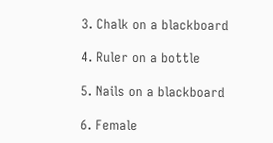3. Chalk on a blackboard

4. Ruler on a bottle

5. Nails on a blackboard

6. Female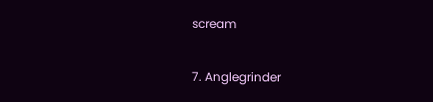scream

7. Anglegrinder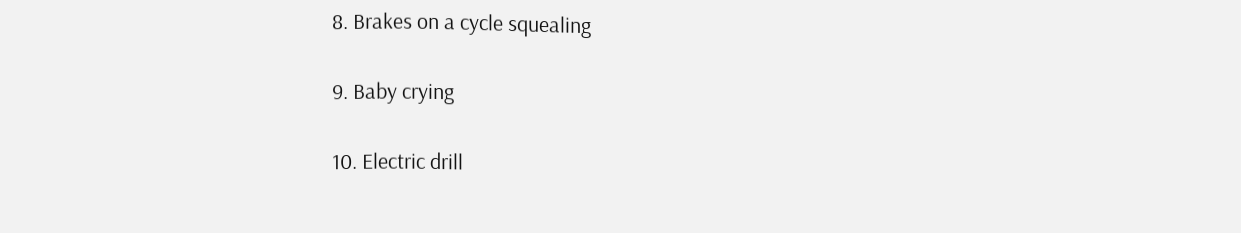8. Brakes on a cycle squealing

9. Baby crying

10. Electric drill